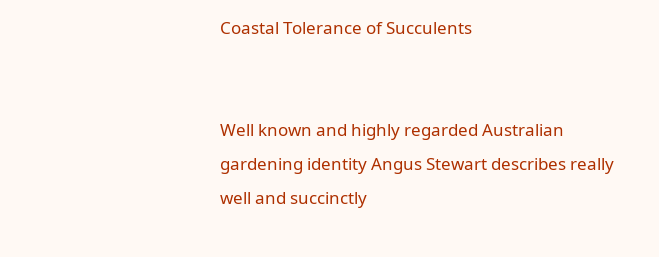Coastal Tolerance of Succulents


Well known and highly regarded Australian gardening identity Angus Stewart describes really well and succinctly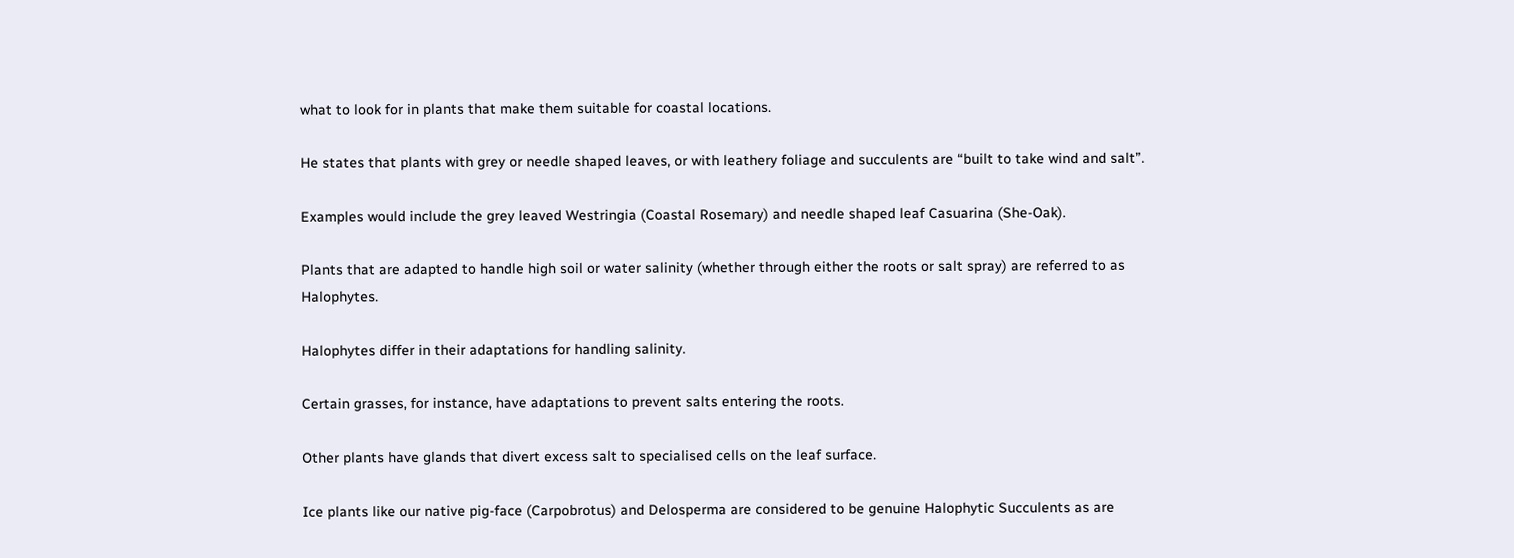what to look for in plants that make them suitable for coastal locations.

He states that plants with grey or needle shaped leaves, or with leathery foliage and succulents are “built to take wind and salt”.

Examples would include the grey leaved Westringia (Coastal Rosemary) and needle shaped leaf Casuarina (She-Oak).

Plants that are adapted to handle high soil or water salinity (whether through either the roots or salt spray) are referred to as Halophytes.

Halophytes differ in their adaptations for handling salinity.

Certain grasses, for instance, have adaptations to prevent salts entering the roots.

Other plants have glands that divert excess salt to specialised cells on the leaf surface.

Ice plants like our native pig-face (Carpobrotus) and Delosperma are considered to be genuine Halophytic Succulents as are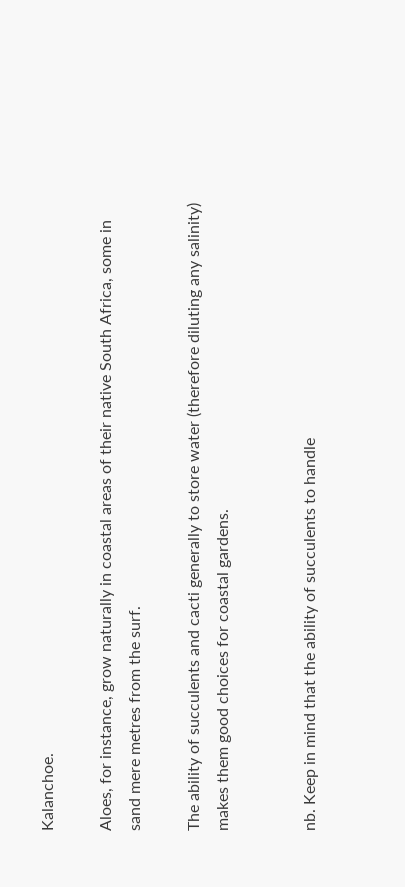Kalanchoe.

Aloes, for instance, grow naturally in coastal areas of their native South Africa, some in sand mere metres from the surf.

The ability of succulents and cacti generally to store water (therefore diluting any salinity) makes them good choices for coastal gardens.


nb. Keep in mind that the ability of succulents to handle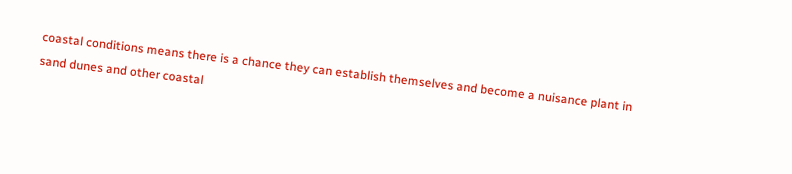coastal conditions means there is a chance they can establish themselves and become a nuisance plant in sand dunes and other coastal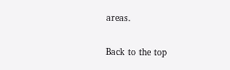areas.

Back to the top